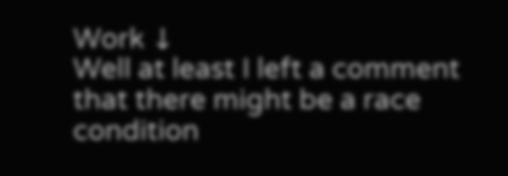Work ↓
Well at least I left a comment that there might be a race condition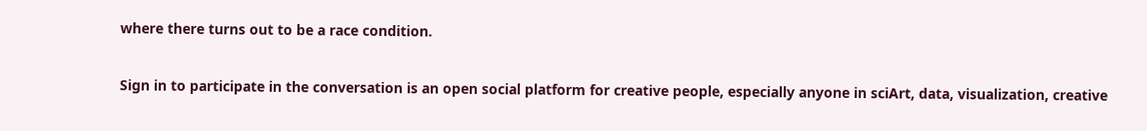where there turns out to be a race condition.

Sign in to participate in the conversation is an open social platform for creative people, especially anyone in sciArt, data, visualization, creative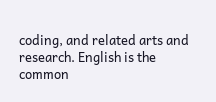coding, and related arts and research. English is the common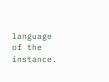language of the instance.